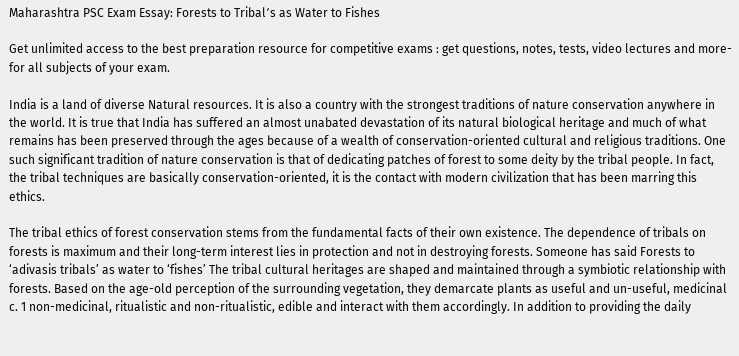Maharashtra PSC Exam Essay: Forests to Tribal՚s as Water to Fishes

Get unlimited access to the best preparation resource for competitive exams : get questions, notes, tests, video lectures and more- for all subjects of your exam.

India is a land of diverse Natural resources. It is also a country with the strongest traditions of nature conservation anywhere in the world. It is true that India has suffered an almost unabated devastation of its natural biological heritage and much of what remains has been preserved through the ages because of a wealth of conservation-oriented cultural and religious traditions. One such significant tradition of nature conservation is that of dedicating patches of forest to some deity by the tribal people. In fact, the tribal techniques are basically conservation-oriented, it is the contact with modern civilization that has been marring this ethics.

The tribal ethics of forest conservation stems from the fundamental facts of their own existence. The dependence of tribals on forests is maximum and their long-term interest lies in protection and not in destroying forests. Someone has said Forests to ‘adivasis tribals’ as water to ‘fishes’ The tribal cultural heritages are shaped and maintained through a symbiotic relationship with forests. Based on the age-old perception of the surrounding vegetation, they demarcate plants as useful and un-useful, medicinal c. 1 non-medicinal, ritualistic and non-ritualistic, edible and interact with them accordingly. In addition to providing the daily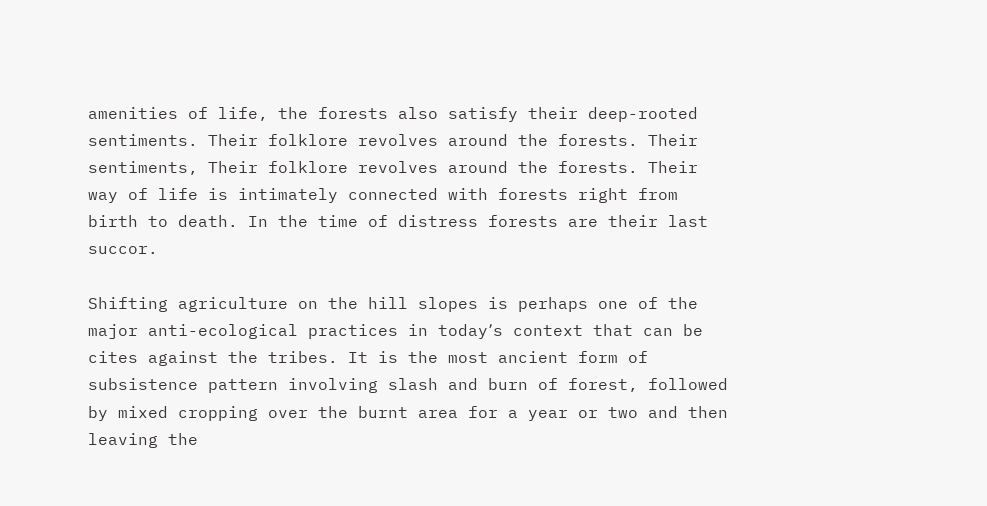amenities of life, the forests also satisfy their deep-rooted sentiments. Their folklore revolves around the forests. Their sentiments, Their folklore revolves around the forests. Their way of life is intimately connected with forests right from birth to death. In the time of distress forests are their last succor.

Shifting agriculture on the hill slopes is perhaps one of the major anti-ecological practices in today՚s context that can be cites against the tribes. It is the most ancient form of subsistence pattern involving slash and burn of forest, followed by mixed cropping over the burnt area for a year or two and then leaving the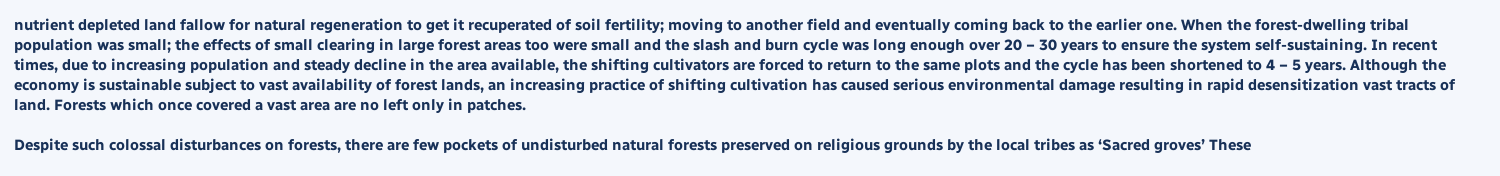nutrient depleted land fallow for natural regeneration to get it recuperated of soil fertility; moving to another field and eventually coming back to the earlier one. When the forest-dwelling tribal population was small; the effects of small clearing in large forest areas too were small and the slash and burn cycle was long enough over 20 − 30 years to ensure the system self-sustaining. In recent times, due to increasing population and steady decline in the area available, the shifting cultivators are forced to return to the same plots and the cycle has been shortened to 4 − 5 years. Although the economy is sustainable subject to vast availability of forest lands, an increasing practice of shifting cultivation has caused serious environmental damage resulting in rapid desensitization vast tracts of land. Forests which once covered a vast area are no left only in patches.

Despite such colossal disturbances on forests, there are few pockets of undisturbed natural forests preserved on religious grounds by the local tribes as ‘Sacred groves’ These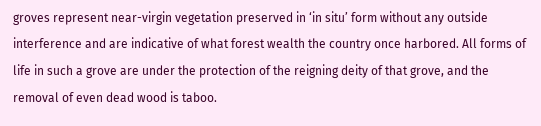groves represent near-virgin vegetation preserved in ‘in situ’ form without any outside interference and are indicative of what forest wealth the country once harbored. All forms of life in such a grove are under the protection of the reigning deity of that grove, and the removal of even dead wood is taboo.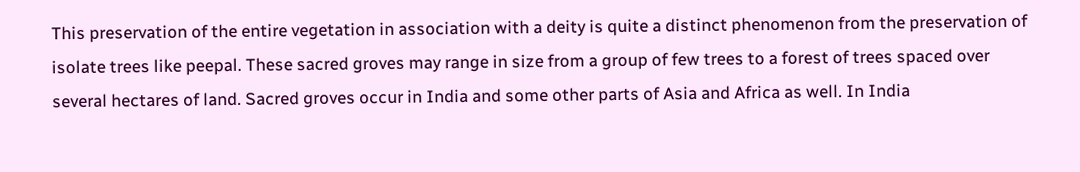This preservation of the entire vegetation in association with a deity is quite a distinct phenomenon from the preservation of isolate trees like peepal. These sacred groves may range in size from a group of few trees to a forest of trees spaced over several hectares of land. Sacred groves occur in India and some other parts of Asia and Africa as well. In India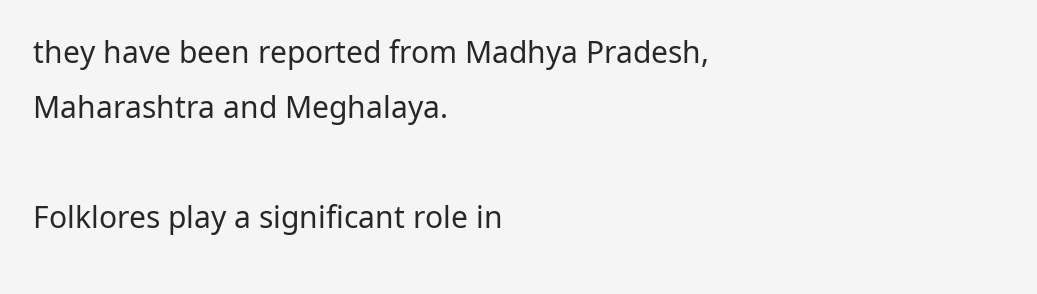they have been reported from Madhya Pradesh, Maharashtra and Meghalaya.

Folklores play a significant role in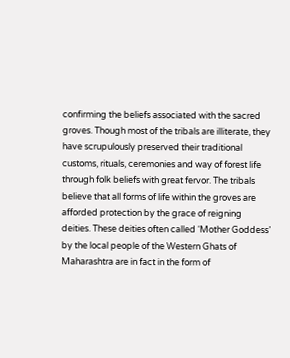confirming the beliefs associated with the sacred groves. Though most of the tribals are illiterate, they have scrupulously preserved their traditional customs, rituals, ceremonies and way of forest life through folk beliefs with great fervor. The tribals believe that all forms of life within the groves are afforded protection by the grace of reigning deities. These deities often called ‘Mother Goddess’ by the local people of the Western Ghats of Maharashtra are in fact in the form of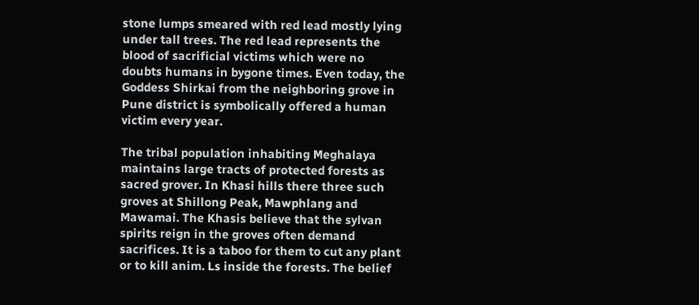stone lumps smeared with red lead mostly lying under tall trees. The red lead represents the blood of sacrificial victims which were no doubts humans in bygone times. Even today, the Goddess Shirkai from the neighboring grove in Pune district is symbolically offered a human victim every year.

The tribal population inhabiting Meghalaya maintains large tracts of protected forests as sacred grover. In Khasi hills there three such groves at Shillong Peak, Mawphlang and Mawamai. The Khasis believe that the sylvan spirits reign in the groves often demand sacrifices. It is a taboo for them to cut any plant or to kill anim. Ls inside the forests. The belief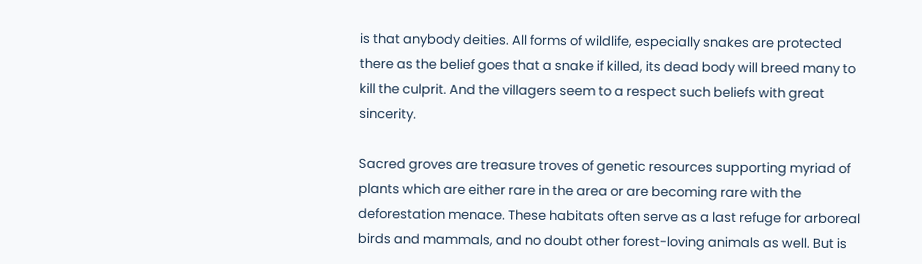is that anybody deities. All forms of wildlife, especially snakes are protected there as the belief goes that a snake if killed, its dead body will breed many to kill the culprit. And the villagers seem to a respect such beliefs with great sincerity.

Sacred groves are treasure troves of genetic resources supporting myriad of plants which are either rare in the area or are becoming rare with the deforestation menace. These habitats often serve as a last refuge for arboreal birds and mammals, and no doubt other forest-loving animals as well. But is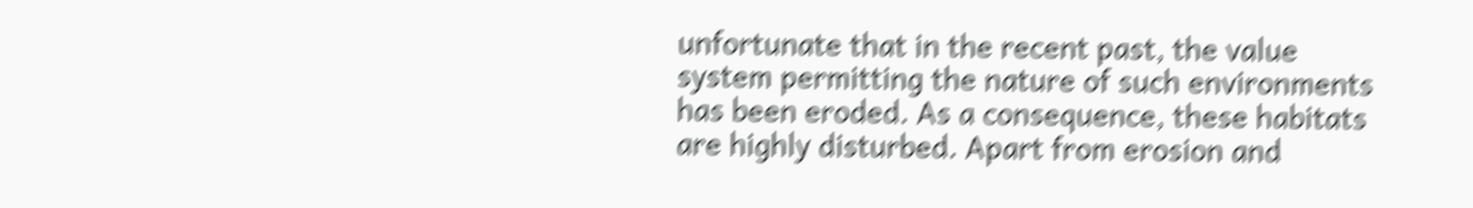unfortunate that in the recent past, the value system permitting the nature of such environments has been eroded. As a consequence, these habitats are highly disturbed. Apart from erosion and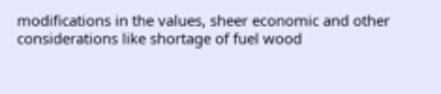modifications in the values, sheer economic and other considerations like shortage of fuel wood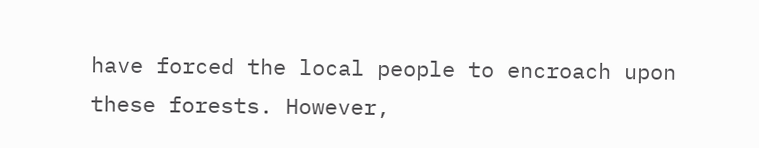have forced the local people to encroach upon these forests. However,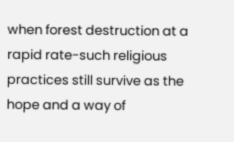when forest destruction at a rapid rate-such religious practices still survive as the hope and a way of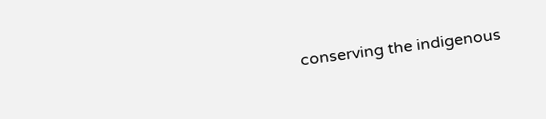conserving the indigenous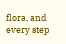flora, and every step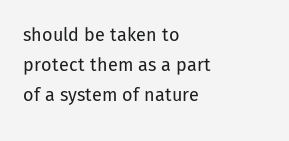should be taken to protect them as a part of a system of nature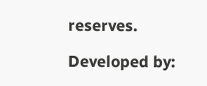reserves.

Developed by: